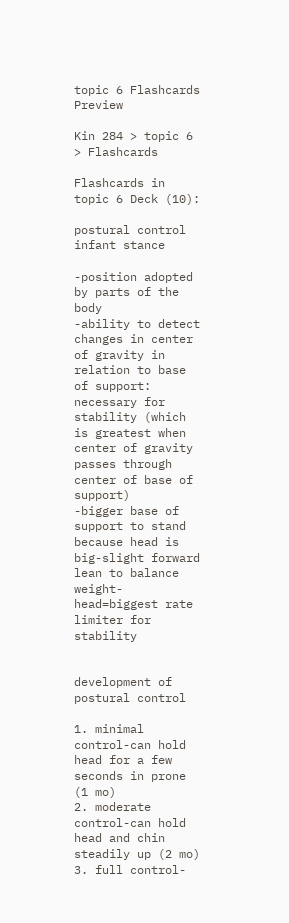topic 6 Flashcards Preview

Kin 284 > topic 6 > Flashcards

Flashcards in topic 6 Deck (10):

postural control
infant stance

-position adopted by parts of the body
-ability to detect changes in center of gravity in relation to base of support: necessary for stability (which is greatest when center of gravity passes through center of base of support)
-bigger base of support to stand because head is big-slight forward lean to balance weight-head=biggest rate limiter for stability


development of postural control

1. minimal control-can hold head for a few seconds in prone (1 mo)
2. moderate control-can hold head and chin steadily up (2 mo)
3. full control-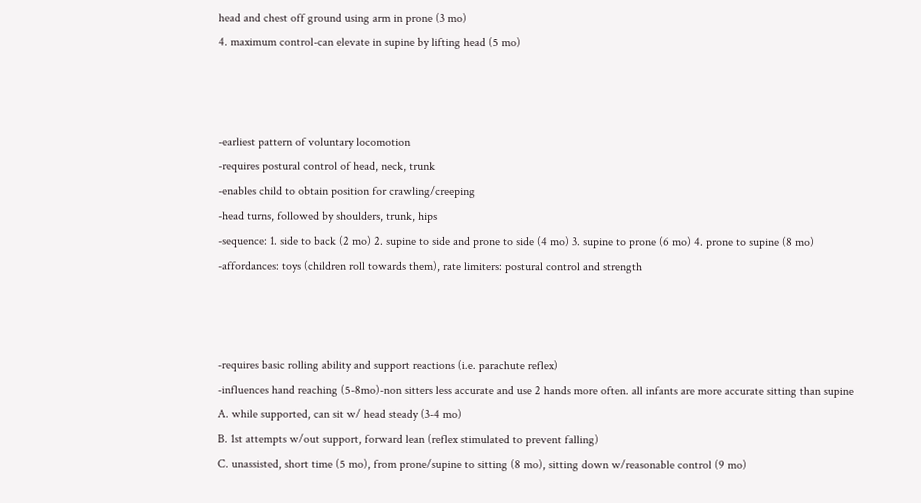head and chest off ground using arm in prone (3 mo)
4. maximum control-can elevate in supine by lifting head (5 mo)



-earliest pattern of voluntary locomotion
-requires postural control of head, neck, trunk
-enables child to obtain position for crawling/creeping
-head turns, followed by shoulders, trunk, hips
-sequence: 1. side to back (2 mo) 2. supine to side and prone to side (4 mo) 3. supine to prone (6 mo) 4. prone to supine (8 mo)
-affordances: toys (children roll towards them), rate limiters: postural control and strength



-requires basic rolling ability and support reactions (i.e. parachute reflex)
-influences hand reaching (5-8mo)-non sitters less accurate and use 2 hands more often. all infants are more accurate sitting than supine
A. while supported, can sit w/ head steady (3-4 mo)
B. 1st attempts w/out support, forward lean (reflex stimulated to prevent falling)
C. unassisted, short time (5 mo), from prone/supine to sitting (8 mo), sitting down w/reasonable control (9 mo)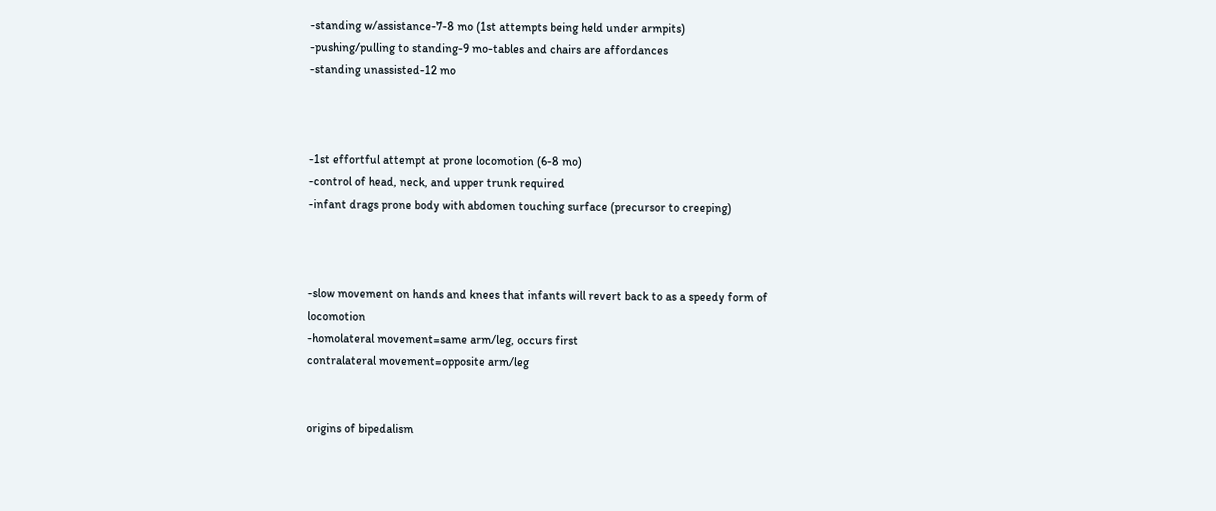-standing w/assistance-7-8 mo (1st attempts being held under armpits)
-pushing/pulling to standing-9 mo-tables and chairs are affordances
-standing unassisted-12 mo



-1st effortful attempt at prone locomotion (6-8 mo)
-control of head, neck, and upper trunk required
-infant drags prone body with abdomen touching surface (precursor to creeping)



-slow movement on hands and knees that infants will revert back to as a speedy form of locomotion
-homolateral movement=same arm/leg, occurs first
contralateral movement=opposite arm/leg


origins of bipedalism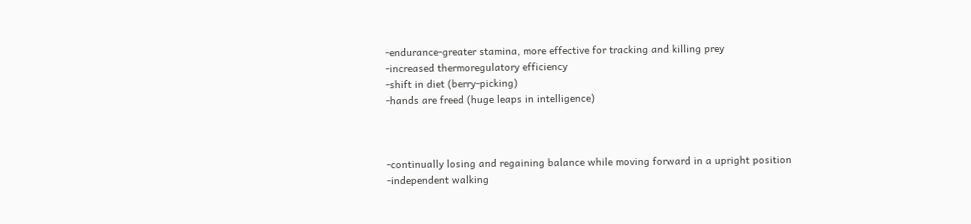-endurance-greater stamina, more effective for tracking and killing prey
-increased thermoregulatory efficiency
-shift in diet (berry-picking)
-hands are freed (huge leaps in intelligence)



-continually losing and regaining balance while moving forward in a upright position
-independent walking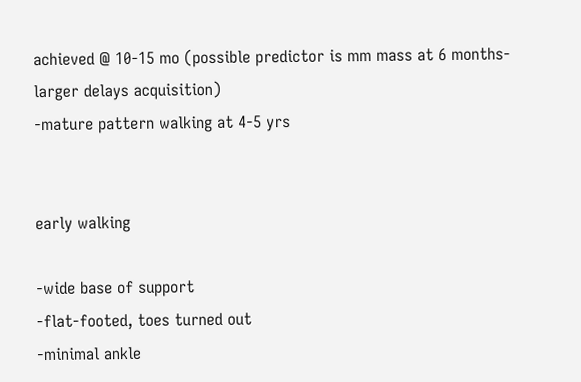achieved @ 10-15 mo (possible predictor is mm mass at 6 months-larger delays acquisition)
-mature pattern walking at 4-5 yrs


early walking

-wide base of support
-flat-footed, toes turned out
-minimal ankle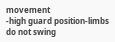movement
-high guard position-limbs do not swing